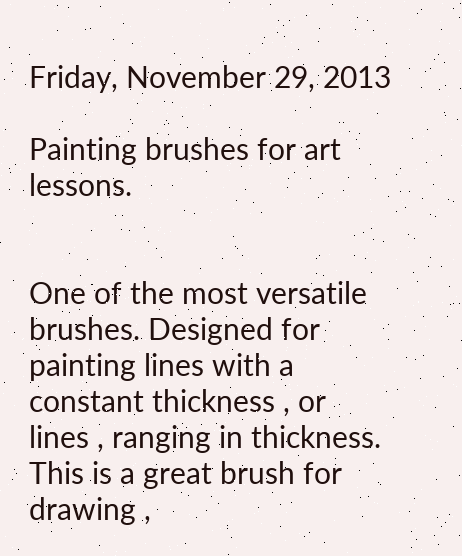Friday, November 29, 2013

Painting brushes for art lessons.


One of the most versatile brushes. Designed for painting lines with a constant thickness , or lines , ranging in thickness. This is a great brush for drawing ,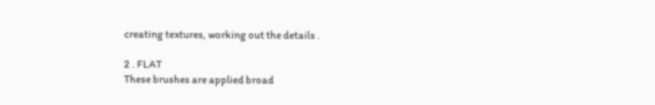creating textures, working out the details .

2 . FLAT
These brushes are applied broad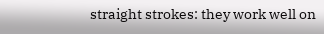straight strokes: they work well on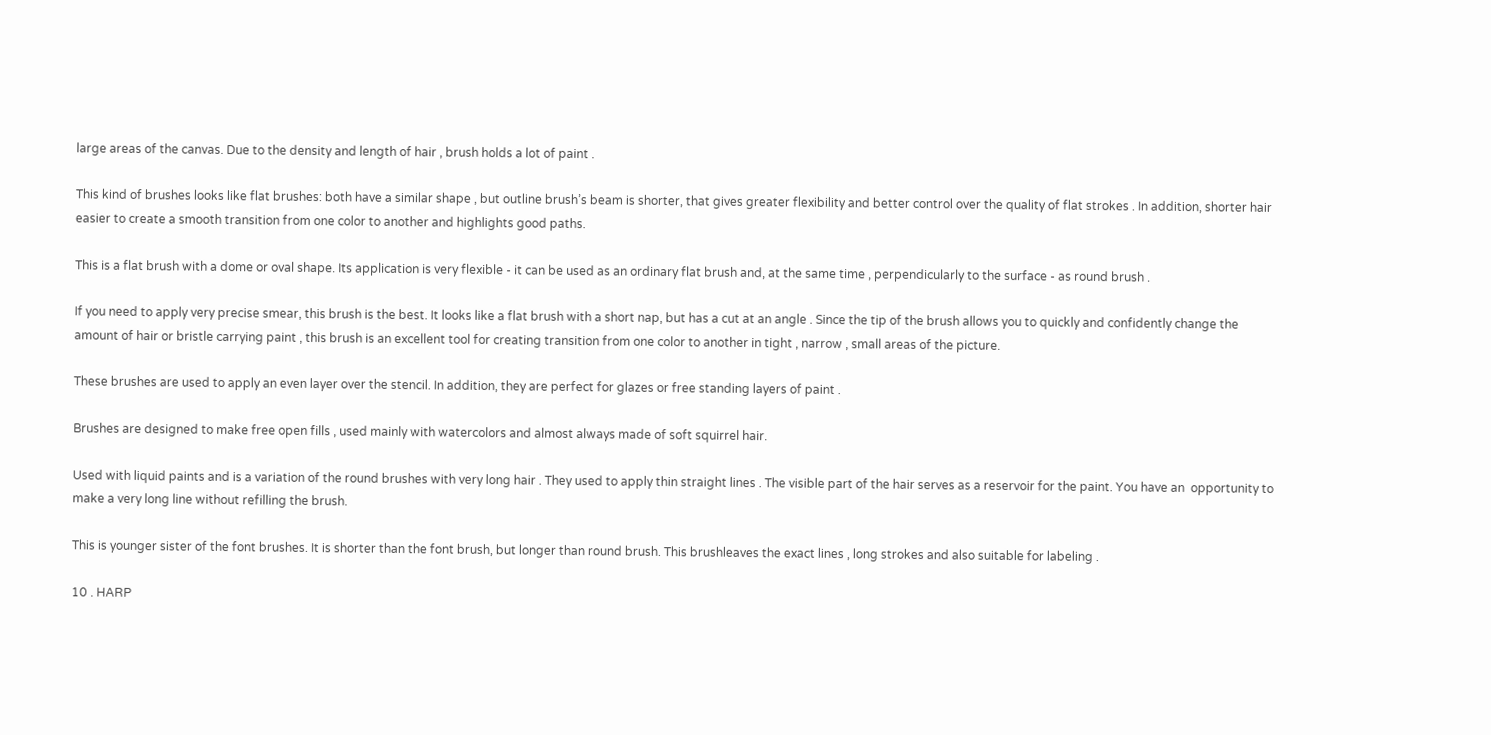large areas of the canvas. Due to the density and length of hair , brush holds a lot of paint .

This kind of brushes looks like flat brushes: both have a similar shape , but outline brush’s beam is shorter, that gives greater flexibility and better control over the quality of flat strokes . In addition, shorter hair easier to create a smooth transition from one color to another and highlights good paths.

This is a flat brush with a dome or oval shape. Its application is very flexible - it can be used as an ordinary flat brush and, at the same time , perpendicularly to the surface - as round brush .

If you need to apply very precise smear, this brush is the best. It looks like a flat brush with a short nap, but has a cut at an angle . Since the tip of the brush allows you to quickly and confidently change the amount of hair or bristle carrying paint , this brush is an excellent tool for creating transition from one color to another in tight , narrow , small areas of the picture.

These brushes are used to apply an even layer over the stencil. In addition, they are perfect for glazes or free standing layers of paint .

Brushes are designed to make free open fills , used mainly with watercolors and almost always made of soft squirrel hair.

Used with liquid paints and is a variation of the round brushes with very long hair . They used to apply thin straight lines . The visible part of the hair serves as a reservoir for the paint. You have an  opportunity to make a very long line without refilling the brush.

This is younger sister of the font brushes. It is shorter than the font brush, but longer than round brush. This brushleaves the exact lines , long strokes and also suitable for labeling .

10 . HARP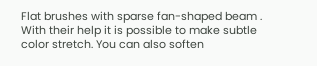Flat brushes with sparse fan-shaped beam . With their help it is possible to make subtle color stretch. You can also soften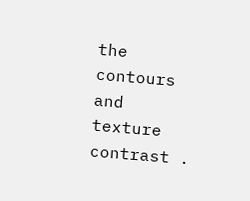the contours and texture contrast .